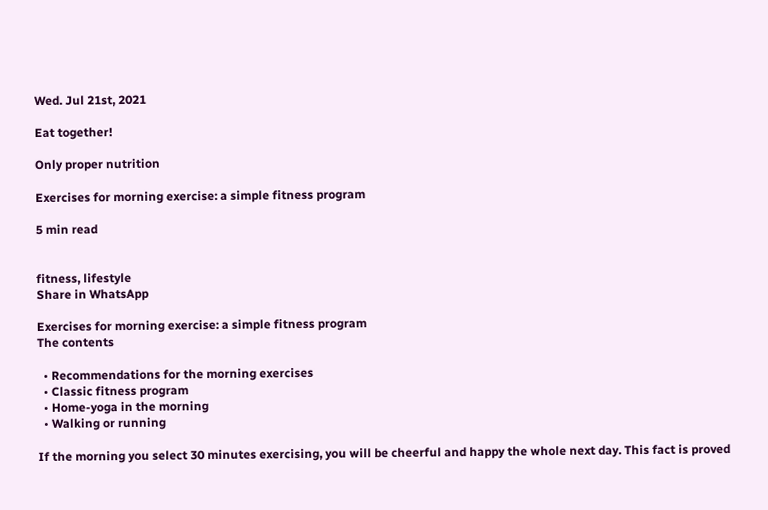Wed. Jul 21st, 2021

Eat together!

Only proper nutrition

Exercises for morning exercise: a simple fitness program

5 min read


fitness, lifestyle
Share in WhatsApp

Exercises for morning exercise: a simple fitness program
The contents

  • Recommendations for the morning exercises
  • Classic fitness program
  • Home-yoga in the morning
  • Walking or running

If the morning you select 30 minutes exercising, you will be cheerful and happy the whole next day. This fact is proved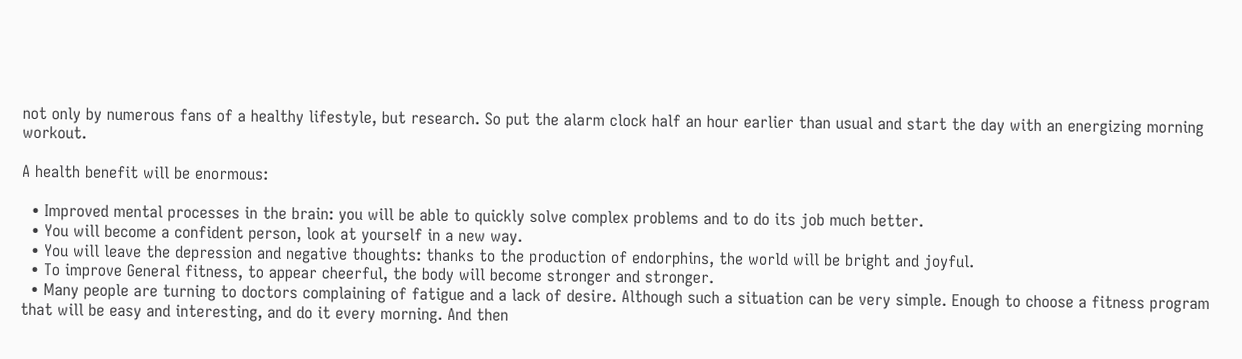not only by numerous fans of a healthy lifestyle, but research. So put the alarm clock half an hour earlier than usual and start the day with an energizing morning workout.

A health benefit will be enormous:

  • Improved mental processes in the brain: you will be able to quickly solve complex problems and to do its job much better.
  • You will become a confident person, look at yourself in a new way.
  • You will leave the depression and negative thoughts: thanks to the production of endorphins, the world will be bright and joyful.
  • To improve General fitness, to appear cheerful, the body will become stronger and stronger.
  • Many people are turning to doctors complaining of fatigue and a lack of desire. Although such a situation can be very simple. Enough to choose a fitness program that will be easy and interesting, and do it every morning. And then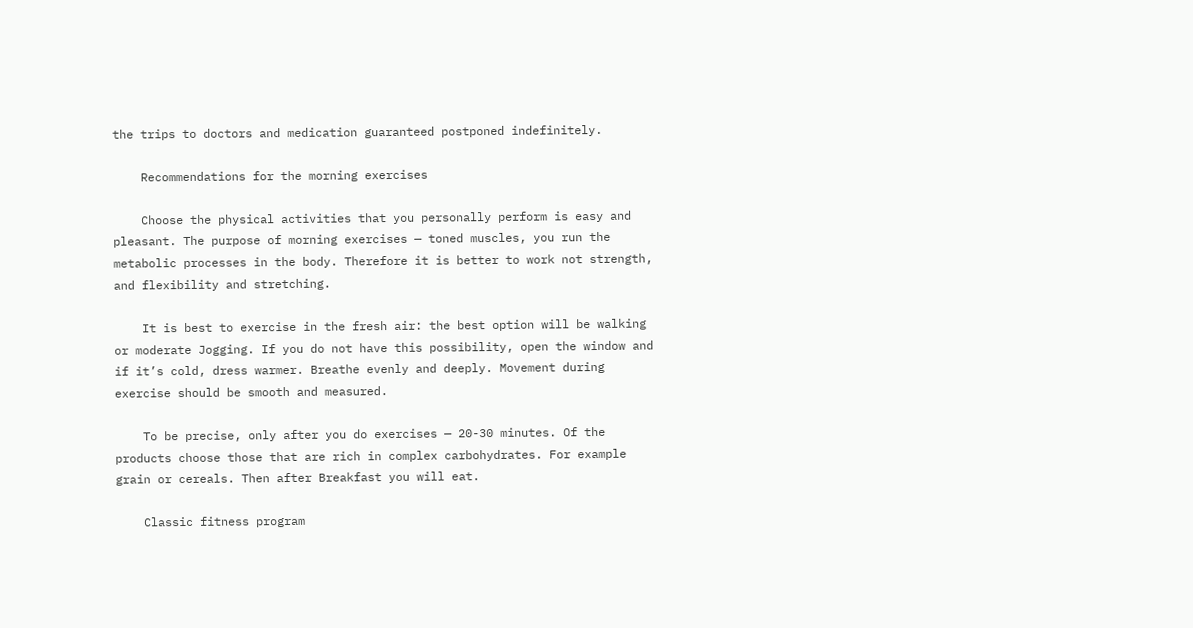the trips to doctors and medication guaranteed postponed indefinitely.

    Recommendations for the morning exercises

    Choose the physical activities that you personally perform is easy and pleasant. The purpose of morning exercises — toned muscles, you run the metabolic processes in the body. Therefore it is better to work not strength, and flexibility and stretching.

    It is best to exercise in the fresh air: the best option will be walking or moderate Jogging. If you do not have this possibility, open the window and if it’s cold, dress warmer. Breathe evenly and deeply. Movement during exercise should be smooth and measured.

    To be precise, only after you do exercises — 20-30 minutes. Of the products choose those that are rich in complex carbohydrates. For example grain or cereals. Then after Breakfast you will eat.

    Classic fitness program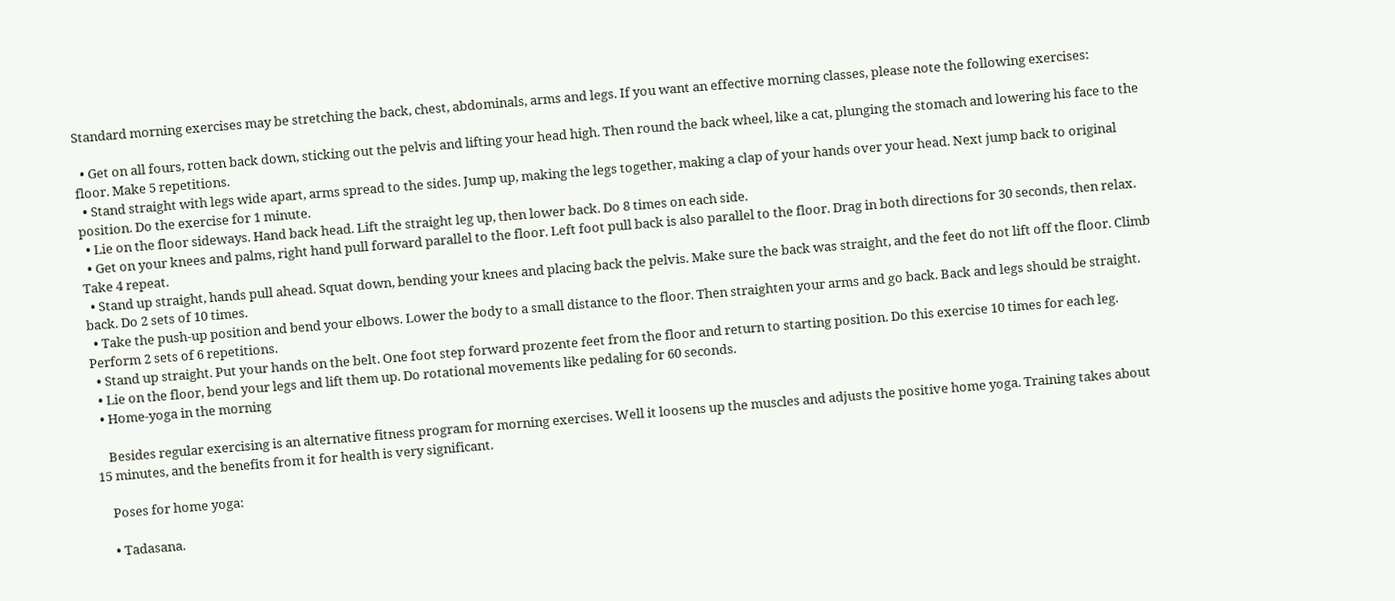Standard morning exercises may be stretching the back, chest, abdominals, arms and legs. If you want an effective morning classes, please note the following exercises:

  • Get on all fours, rotten back down, sticking out the pelvis and lifting your head high. Then round the back wheel, like a cat, plunging the stomach and lowering his face to the floor. Make 5 repetitions.
  • Stand straight with legs wide apart, arms spread to the sides. Jump up, making the legs together, making a clap of your hands over your head. Next jump back to original position. Do the exercise for 1 minute.
  • Lie on the floor sideways. Hand back head. Lift the straight leg up, then lower back. Do 8 times on each side.
  • Get on your knees and palms, right hand pull forward parallel to the floor. Left foot pull back is also parallel to the floor. Drag in both directions for 30 seconds, then relax. Take 4 repeat.
  • Stand up straight, hands pull ahead. Squat down, bending your knees and placing back the pelvis. Make sure the back was straight, and the feet do not lift off the floor. Climb back. Do 2 sets of 10 times.
  • Take the push-up position and bend your elbows. Lower the body to a small distance to the floor. Then straighten your arms and go back. Back and legs should be straight. Perform 2 sets of 6 repetitions.
  • Stand up straight. Put your hands on the belt. One foot step forward prozente feet from the floor and return to starting position. Do this exercise 10 times for each leg.
  • Lie on the floor, bend your legs and lift them up. Do rotational movements like pedaling for 60 seconds.
  • Home-yoga in the morning

    Besides regular exercising is an alternative fitness program for morning exercises. Well it loosens up the muscles and adjusts the positive home yoga. Training takes about 15 minutes, and the benefits from it for health is very significant.

    Poses for home yoga:

    • Tadasana.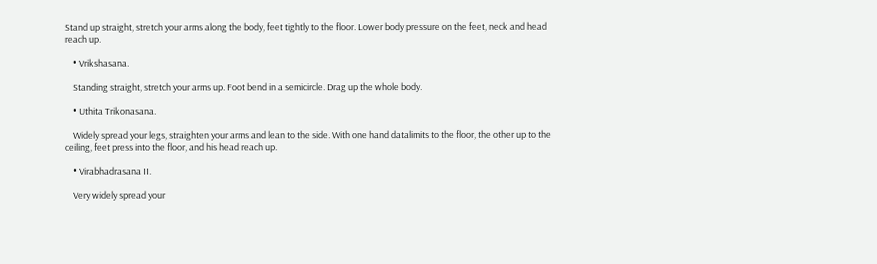Stand up straight, stretch your arms along the body, feet tightly to the floor. Lower body pressure on the feet, neck and head reach up.

    • Vrikshasana.

    Standing straight, stretch your arms up. Foot bend in a semicircle. Drag up the whole body.

    • Uthita Trikonasana.

    Widely spread your legs, straighten your arms and lean to the side. With one hand datalimits to the floor, the other up to the ceiling, feet press into the floor, and his head reach up.

    • Virabhadrasana II.

    Very widely spread your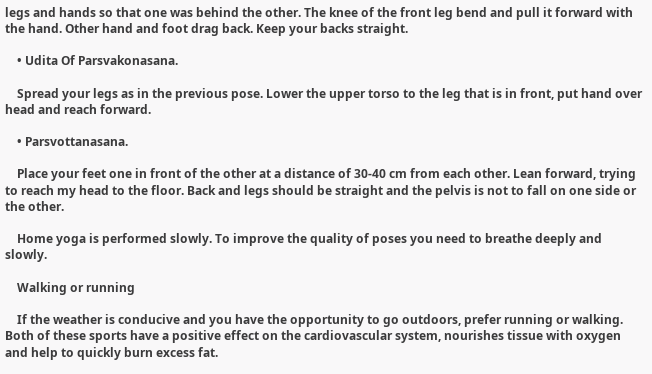legs and hands so that one was behind the other. The knee of the front leg bend and pull it forward with the hand. Other hand and foot drag back. Keep your backs straight.

    • Udita Of Parsvakonasana.

    Spread your legs as in the previous pose. Lower the upper torso to the leg that is in front, put hand over head and reach forward.

    • Parsvottanasana.

    Place your feet one in front of the other at a distance of 30-40 cm from each other. Lean forward, trying to reach my head to the floor. Back and legs should be straight and the pelvis is not to fall on one side or the other.

    Home yoga is performed slowly. To improve the quality of poses you need to breathe deeply and slowly.

    Walking or running

    If the weather is conducive and you have the opportunity to go outdoors, prefer running or walking. Both of these sports have a positive effect on the cardiovascular system, nourishes tissue with oxygen and help to quickly burn excess fat.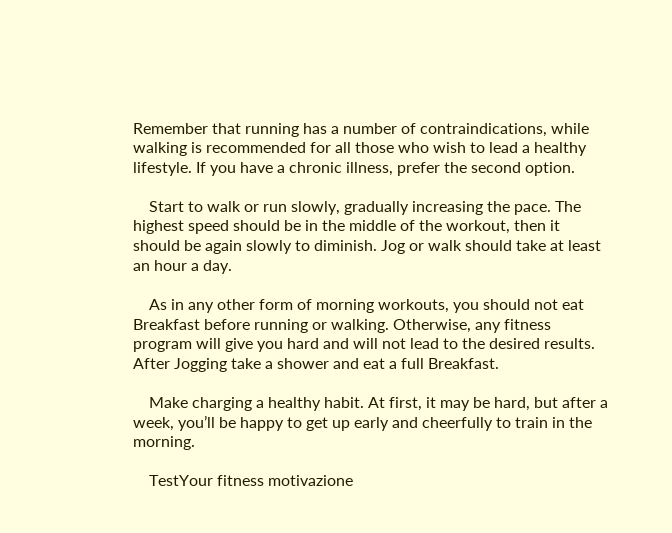Remember that running has a number of contraindications, while walking is recommended for all those who wish to lead a healthy lifestyle. If you have a chronic illness, prefer the second option.

    Start to walk or run slowly, gradually increasing the pace. The highest speed should be in the middle of the workout, then it should be again slowly to diminish. Jog or walk should take at least an hour a day.

    As in any other form of morning workouts, you should not eat Breakfast before running or walking. Otherwise, any fitness program will give you hard and will not lead to the desired results. After Jogging take a shower and eat a full Breakfast.

    Make charging a healthy habit. At first, it may be hard, but after a week, you’ll be happy to get up early and cheerfully to train in the morning.

    TestYour fitness motivazione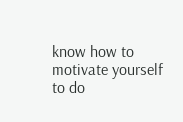know how to motivate yourself to do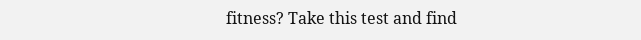fitness? Take this test and find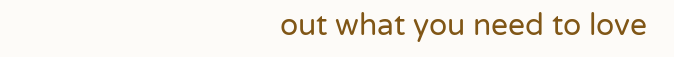out what you need to love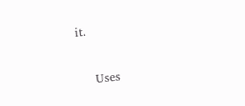it.

    Uses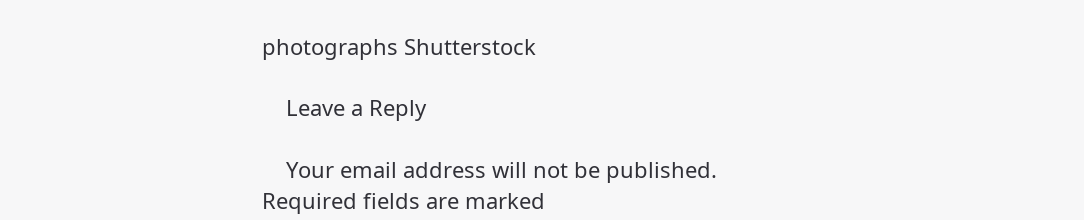photographs Shutterstock

    Leave a Reply

    Your email address will not be published. Required fields are marked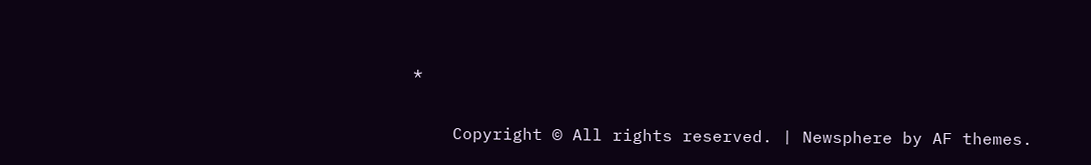*

    Copyright © All rights reserved. | Newsphere by AF themes.